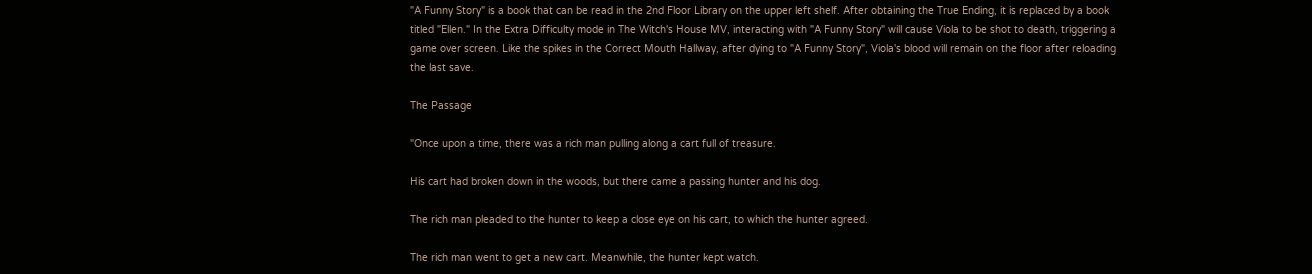"A Funny Story" is a book that can be read in the 2nd Floor Library on the upper left shelf. After obtaining the True Ending, it is replaced by a book titled "Ellen." In the Extra Difficulty mode in The Witch's House MV, interacting with "A Funny Story" will cause Viola to be shot to death, triggering a game over screen. Like the spikes in the Correct Mouth Hallway, after dying to "A Funny Story", Viola's blood will remain on the floor after reloading the last save.

The Passage

"Once upon a time, there was a rich man pulling along a cart full of treasure.

His cart had broken down in the woods, but there came a passing hunter and his dog.

The rich man pleaded to the hunter to keep a close eye on his cart, to which the hunter agreed.

The rich man went to get a new cart. Meanwhile, the hunter kept watch.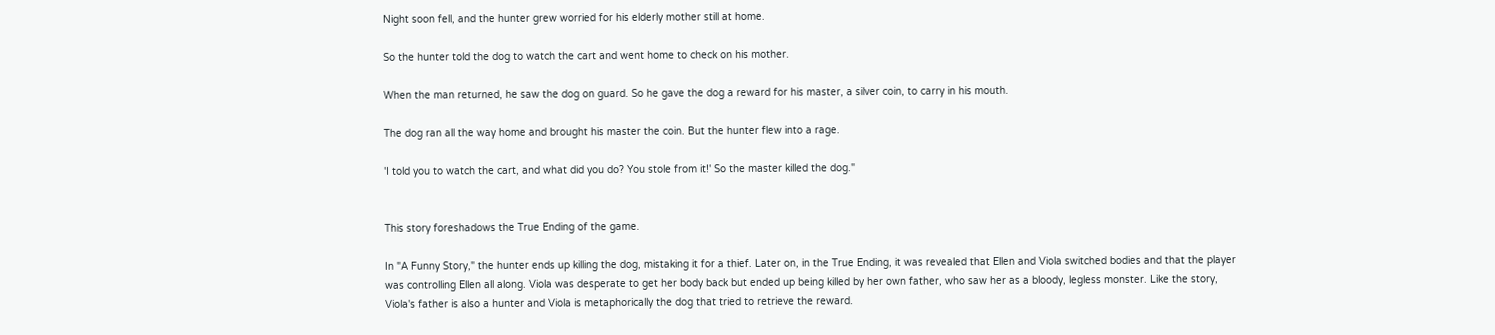Night soon fell, and the hunter grew worried for his elderly mother still at home.

So the hunter told the dog to watch the cart and went home to check on his mother.

When the man returned, he saw the dog on guard. So he gave the dog a reward for his master, a silver coin, to carry in his mouth.

The dog ran all the way home and brought his master the coin. But the hunter flew into a rage.

'I told you to watch the cart, and what did you do? You stole from it!' So the master killed the dog."


This story foreshadows the True Ending of the game.

In "A Funny Story," the hunter ends up killing the dog, mistaking it for a thief. Later on, in the True Ending, it was revealed that Ellen and Viola switched bodies and that the player was controlling Ellen all along. Viola was desperate to get her body back but ended up being killed by her own father, who saw her as a bloody, legless monster. Like the story, Viola's father is also a hunter and Viola is metaphorically the dog that tried to retrieve the reward.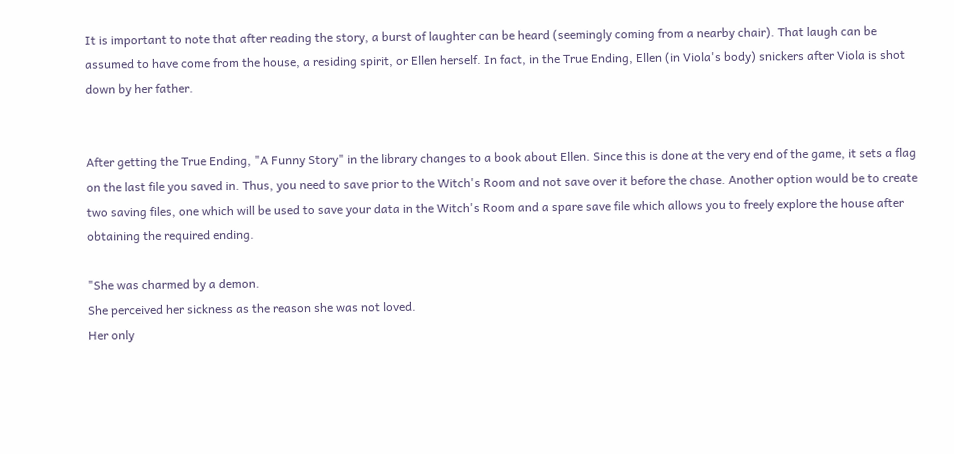It is important to note that after reading the story, a burst of laughter can be heard (seemingly coming from a nearby chair). That laugh can be assumed to have come from the house, a residing spirit, or Ellen herself. In fact, in the True Ending, Ellen (in Viola's body) snickers after Viola is shot down by her father.


After getting the True Ending, "A Funny Story" in the library changes to a book about Ellen. Since this is done at the very end of the game, it sets a flag on the last file you saved in. Thus, you need to save prior to the Witch's Room and not save over it before the chase. Another option would be to create two saving files, one which will be used to save your data in the Witch's Room and a spare save file which allows you to freely explore the house after obtaining the required ending.

"She was charmed by a demon.
She perceived her sickness as the reason she was not loved.
Her only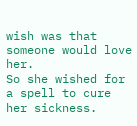wish was that someone would love her.
So she wished for a spell to cure her sickness.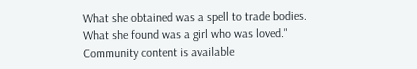What she obtained was a spell to trade bodies.
What she found was a girl who was loved."
Community content is available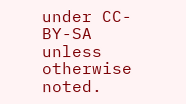under CC-BY-SA unless otherwise noted.